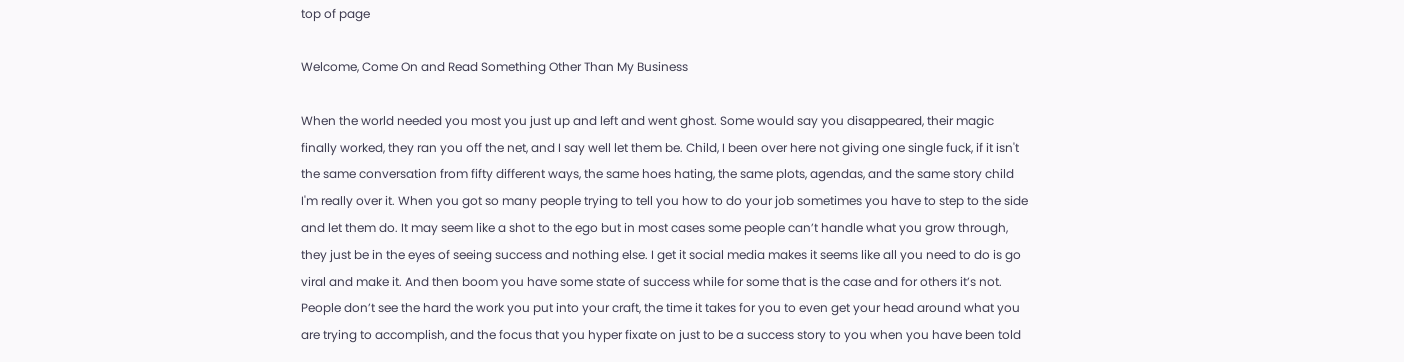top of page

Welcome, Come On and Read Something Other Than My Business

When the world needed you most you just up and left and went ghost. Some would say you disappeared, their magic finally worked, they ran you off the net, and I say well let them be. Child, I been over here not giving one single fuck, if it isn't the same conversation from fifty different ways, the same hoes hating, the same plots, agendas, and the same story child I'm really over it. When you got so many people trying to tell you how to do your job sometimes you have to step to the side and let them do. It may seem like a shot to the ego but in most cases some people can’t handle what you grow through, they just be in the eyes of seeing success and nothing else. I get it social media makes it seems like all you need to do is go viral and make it. And then boom you have some state of success while for some that is the case and for others it’s not. People don’t see the hard the work you put into your craft, the time it takes for you to even get your head around what you are trying to accomplish, and the focus that you hyper fixate on just to be a success story to you when you have been told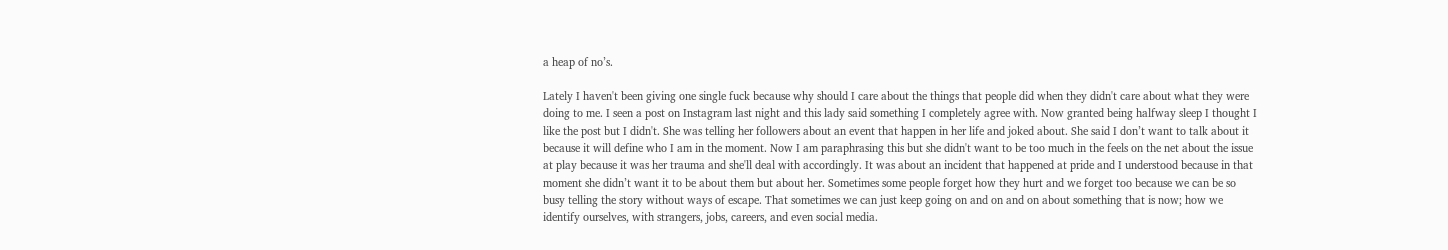a heap of no’s.

Lately I haven't been giving one single fuck because why should I care about the things that people did when they didn't care about what they were doing to me. I seen a post on Instagram last night and this lady said something I completely agree with. Now granted being halfway sleep I thought I like the post but I didn't. She was telling her followers about an event that happen in her life and joked about. She said I don’t want to talk about it because it will define who I am in the moment. Now I am paraphrasing this but she didn't want to be too much in the feels on the net about the issue at play because it was her trauma and she'll deal with accordingly. It was about an incident that happened at pride and I understood because in that moment she didn’t want it to be about them but about her. Sometimes some people forget how they hurt and we forget too because we can be so busy telling the story without ways of escape. That sometimes we can just keep going on and on and on about something that is now; how we identify ourselves, with strangers, jobs, careers, and even social media.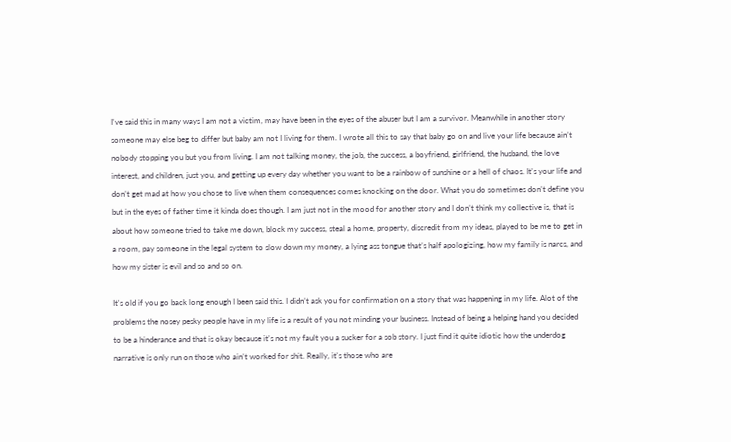I've said this in many ways I am not a victim, may have been in the eyes of the abuser but I am a survivor. Meanwhile in another story someone may else beg to differ but baby am not I living for them. I wrote all this to say that baby go on and live your life because ain’t nobody stopping you but you from living. I am not talking money, the job, the success, a boyfriend, girlfriend, the husband, the love interest, and children, just you, and getting up every day whether you want to be a rainbow of sunshine or a hell of chaos. It's your life and don’t get mad at how you chose to live when them consequences comes knocking on the door. What you do sometimes don’t define you but in the eyes of father time it kinda does though. I am just not in the mood for another story and I don’t think my collective is, that is about how someone tried to take me down, block my success, steal a home, property, discredit from my ideas, played to be me to get in a room, pay someone in the legal system to slow down my money, a lying ass tongue that’s half apologizing, how my family is narcs, and how my sister is evil and so and so on.

It's old if you go back long enough I been said this. I didn’t ask you for confirmation on a story that was happening in my life. Alot of the problems the nosey pesky people have in my life is a result of you not minding your business. Instead of being a helping hand you decided to be a hinderance and that is okay because it's not my fault you a sucker for a sob story. I just find it quite idiotic how the underdog narrative is only run on those who ain’t worked for shit. Really, it's those who are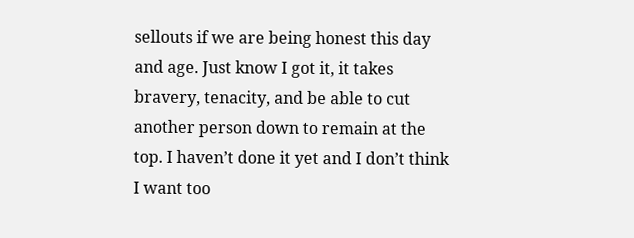sellouts if we are being honest this day and age. Just know I got it, it takes bravery, tenacity, and be able to cut another person down to remain at the top. I haven’t done it yet and I don’t think I want too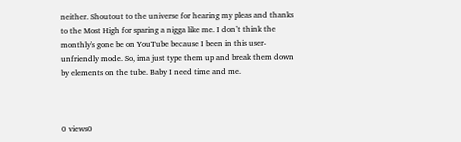neither. Shoutout to the universe for hearing my pleas and thanks to the Most High for sparing a nigga like me. I don’t think the monthly's gone be on YouTube because I been in this user-unfriendly mode. So, ima just type them up and break them down by elements on the tube. Baby I need time and me.



0 views0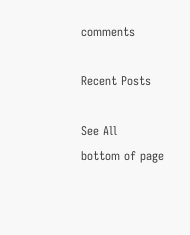comments

Recent Posts

See All
bottom of page